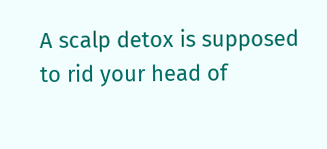A scalp detox is supposed to rid your head of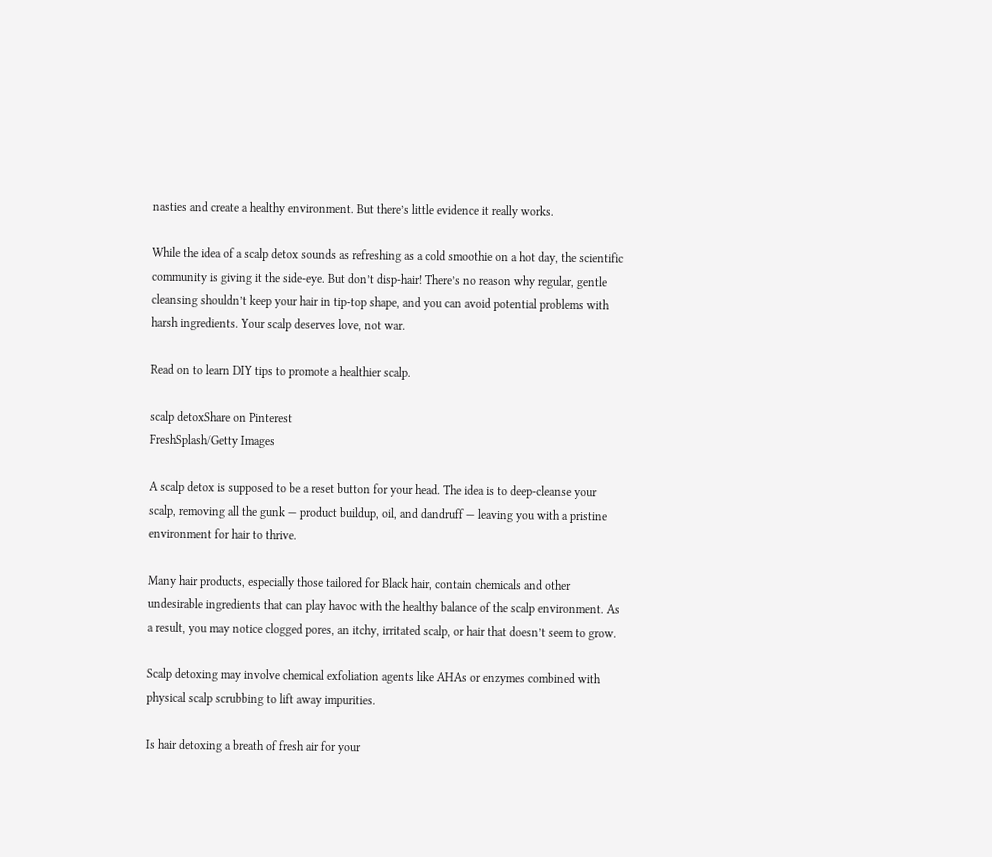nasties and create a healthy environment. But there’s little evidence it really works.

While the idea of a scalp detox sounds as refreshing as a cold smoothie on a hot day, the scientific community is giving it the side-eye. But don’t disp-hair! There’s no reason why regular, gentle cleansing shouldn’t keep your hair in tip-top shape, and you can avoid potential problems with harsh ingredients. Your scalp deserves love, not war.

Read on to learn DIY tips to promote a healthier scalp.

scalp detoxShare on Pinterest
FreshSplash/Getty Images

A scalp detox is supposed to be a reset button for your head. The idea is to deep-cleanse your scalp, removing all the gunk — product buildup, oil, and dandruff — leaving you with a pristine environment for hair to thrive.

Many hair products, especially those tailored for Black hair, contain chemicals and other undesirable ingredients that can play havoc with the healthy balance of the scalp environment. As a result, you may notice clogged pores, an itchy, irritated scalp, or hair that doesn’t seem to grow.

Scalp detoxing may involve chemical exfoliation agents like AHAs or enzymes combined with physical scalp scrubbing to lift away impurities.

Is hair detoxing a breath of fresh air for your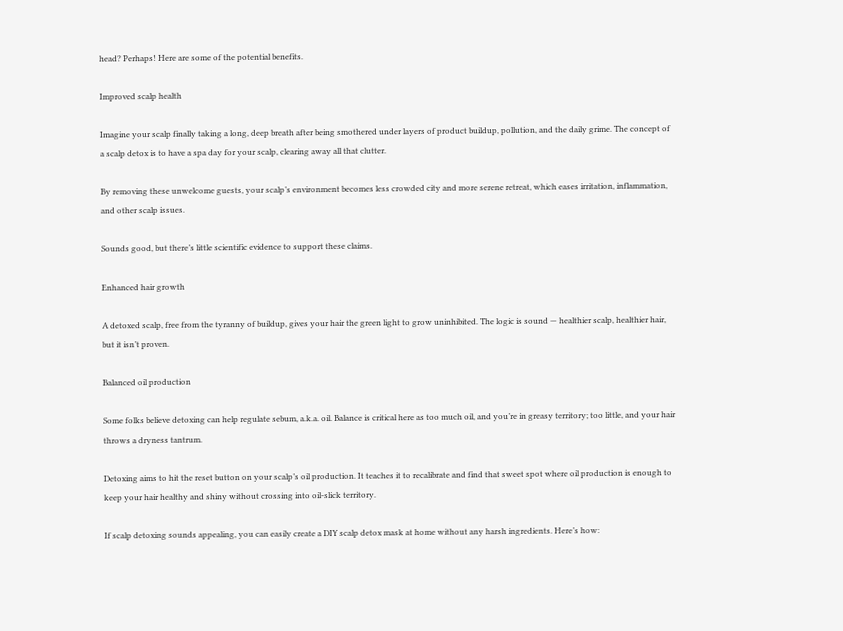head? Perhaps! Here are some of the potential benefits.

Improved scalp health

Imagine your scalp finally taking a long, deep breath after being smothered under layers of product buildup, pollution, and the daily grime. The concept of a scalp detox is to have a spa day for your scalp, clearing away all that clutter.

By removing these unwelcome guests, your scalp’s environment becomes less crowded city and more serene retreat, which eases irritation, inflammation, and other scalp issues.

Sounds good, but there’s little scientific evidence to support these claims.

Enhanced hair growth

A detoxed scalp, free from the tyranny of buildup, gives your hair the green light to grow uninhibited. The logic is sound — healthier scalp, healthier hair, but it isn’t proven.

Balanced oil production

Some folks believe detoxing can help regulate sebum, a.k.a. oil. Balance is critical here as too much oil, and you’re in greasy territory; too little, and your hair throws a dryness tantrum.

Detoxing aims to hit the reset button on your scalp’s oil production. It teaches it to recalibrate and find that sweet spot where oil production is enough to keep your hair healthy and shiny without crossing into oil-slick territory.

If scalp detoxing sounds appealing, you can easily create a DIY scalp detox mask at home without any harsh ingredients. Here’s how: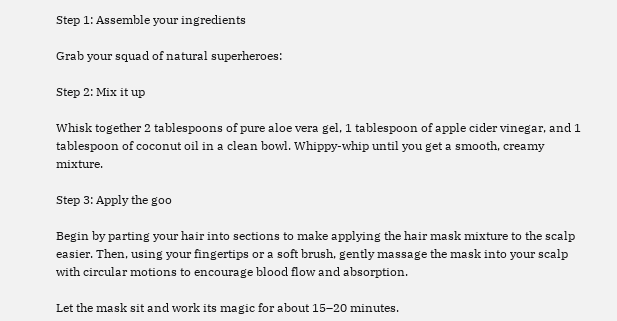Step 1: Assemble your ingredients

Grab your squad of natural superheroes:

Step 2: Mix it up

Whisk together 2 tablespoons of pure aloe vera gel, 1 tablespoon of apple cider vinegar, and 1 tablespoon of coconut oil in a clean bowl. Whippy-whip until you get a smooth, creamy mixture.

Step 3: Apply the goo

Begin by parting your hair into sections to make applying the hair mask mixture to the scalp easier. Then, using your fingertips or a soft brush, gently massage the mask into your scalp with circular motions to encourage blood flow and absorption.

Let the mask sit and work its magic for about 15–20 minutes.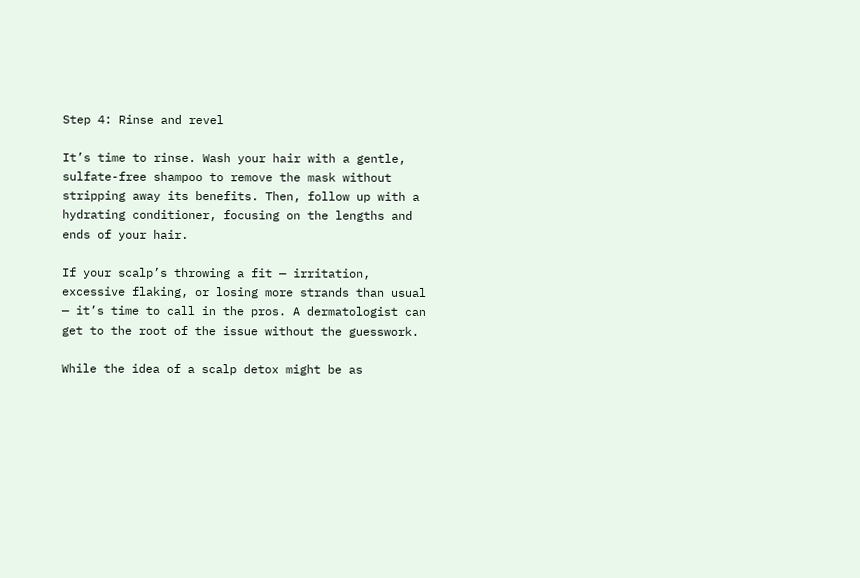Step 4: Rinse and revel

It’s time to rinse. Wash your hair with a gentle, sulfate-free shampoo to remove the mask without stripping away its benefits. Then, follow up with a hydrating conditioner, focusing on the lengths and ends of your hair.

If your scalp’s throwing a fit — irritation, excessive flaking, or losing more strands than usual — it’s time to call in the pros. A dermatologist can get to the root of the issue without the guesswork.

While the idea of a scalp detox might be as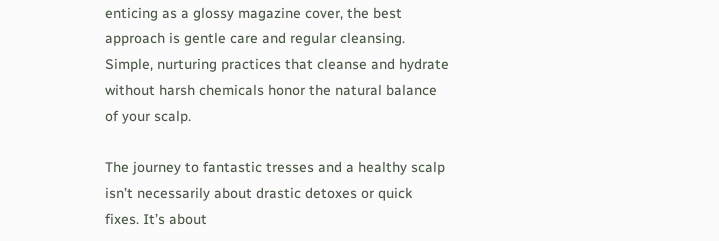enticing as a glossy magazine cover, the best approach is gentle care and regular cleansing. Simple, nurturing practices that cleanse and hydrate without harsh chemicals honor the natural balance of your scalp.

The journey to fantastic tresses and a healthy scalp isn’t necessarily about drastic detoxes or quick fixes. It’s about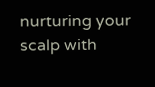nurturing your scalp with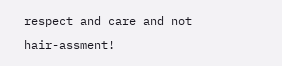respect and care and not hair-assment!